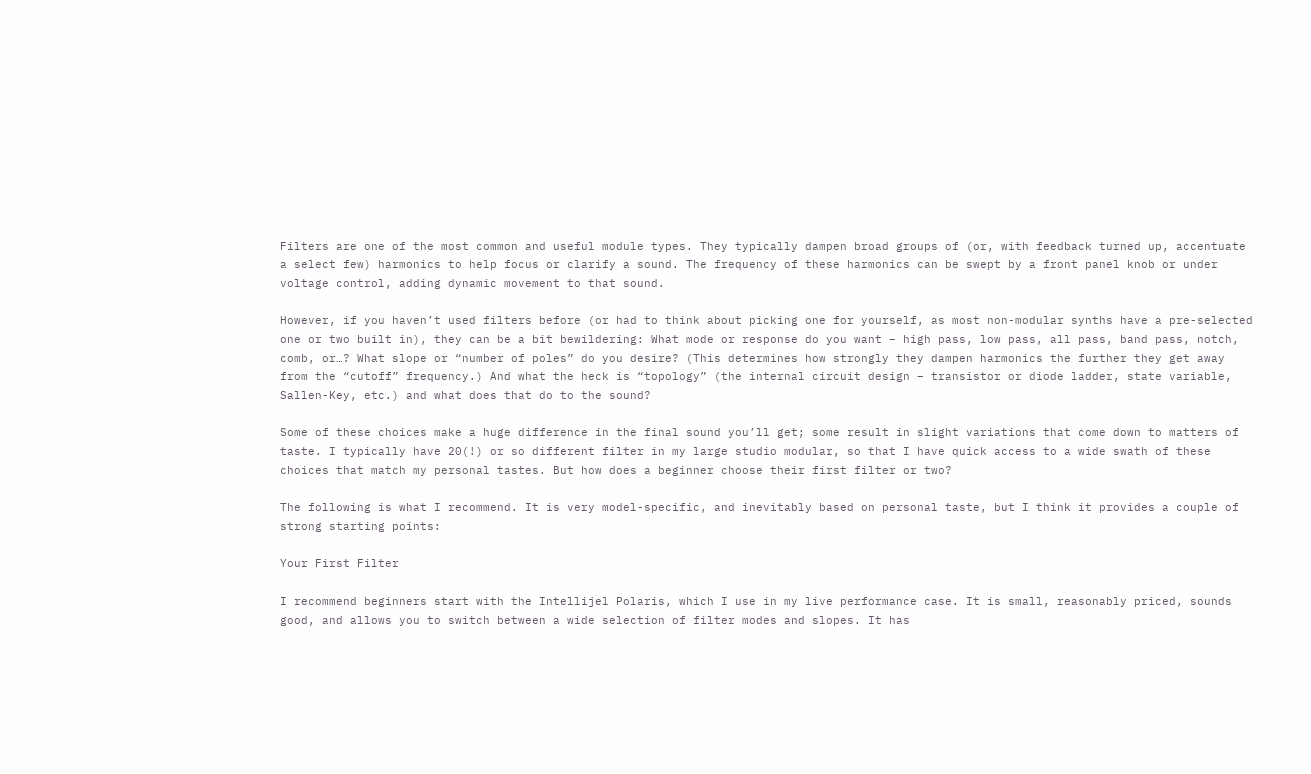Filters are one of the most common and useful module types. They typically dampen broad groups of (or, with feedback turned up, accentuate a select few) harmonics to help focus or clarify a sound. The frequency of these harmonics can be swept by a front panel knob or under voltage control, adding dynamic movement to that sound.

However, if you haven’t used filters before (or had to think about picking one for yourself, as most non-modular synths have a pre-selected one or two built in), they can be a bit bewildering: What mode or response do you want – high pass, low pass, all pass, band pass, notch, comb, or…? What slope or “number of poles” do you desire? (This determines how strongly they dampen harmonics the further they get away from the “cutoff” frequency.) And what the heck is “topology” (the internal circuit design – transistor or diode ladder, state variable, Sallen-Key, etc.) and what does that do to the sound?

Some of these choices make a huge difference in the final sound you’ll get; some result in slight variations that come down to matters of taste. I typically have 20(!) or so different filter in my large studio modular, so that I have quick access to a wide swath of these choices that match my personal tastes. But how does a beginner choose their first filter or two?

The following is what I recommend. It is very model-specific, and inevitably based on personal taste, but I think it provides a couple of strong starting points:

Your First Filter

I recommend beginners start with the Intellijel Polaris, which I use in my live performance case. It is small, reasonably priced, sounds good, and allows you to switch between a wide selection of filter modes and slopes. It has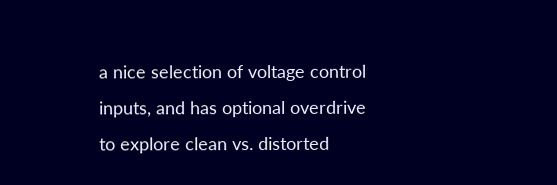a nice selection of voltage control inputs, and has optional overdrive to explore clean vs. distorted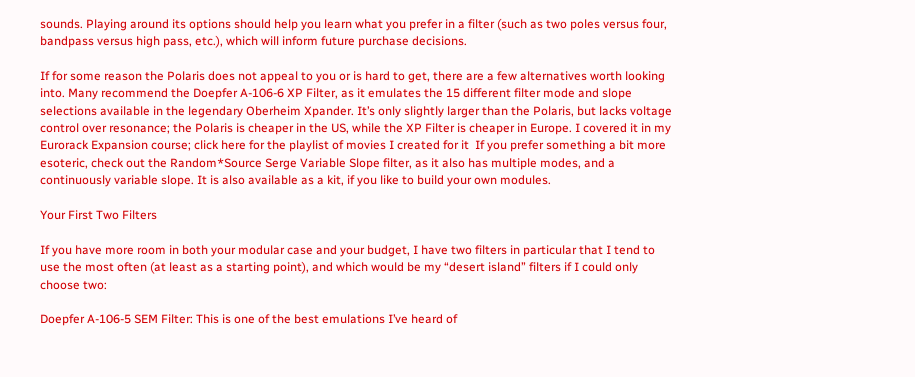sounds. Playing around its options should help you learn what you prefer in a filter (such as two poles versus four, bandpass versus high pass, etc.), which will inform future purchase decisions.

If for some reason the Polaris does not appeal to you or is hard to get, there are a few alternatives worth looking into. Many recommend the Doepfer A-106-6 XP Filter, as it emulates the 15 different filter mode and slope selections available in the legendary Oberheim Xpander. It’s only slightly larger than the Polaris, but lacks voltage control over resonance; the Polaris is cheaper in the US, while the XP Filter is cheaper in Europe. I covered it in my Eurorack Expansion course; click here for the playlist of movies I created for it  If you prefer something a bit more esoteric, check out the Random*Source Serge Variable Slope filter, as it also has multiple modes, and a continuously variable slope. It is also available as a kit, if you like to build your own modules.

Your First Two Filters

If you have more room in both your modular case and your budget, I have two filters in particular that I tend to use the most often (at least as a starting point), and which would be my “desert island” filters if I could only choose two:

Doepfer A-106-5 SEM Filter: This is one of the best emulations I’ve heard of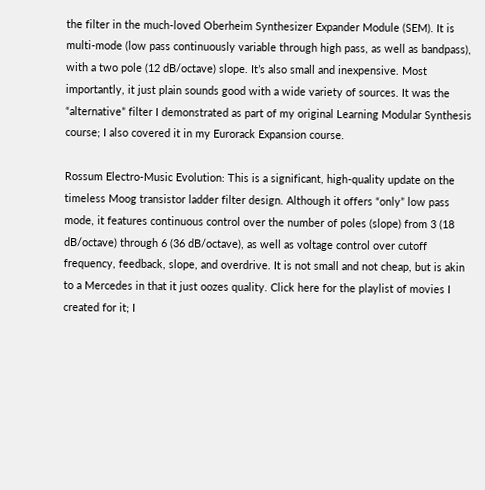the filter in the much-loved Oberheim Synthesizer Expander Module (SEM). It is multi-mode (low pass continuously variable through high pass, as well as bandpass), with a two pole (12 dB/octave) slope. It’s also small and inexpensive. Most importantly, it just plain sounds good with a wide variety of sources. It was the “alternative” filter I demonstrated as part of my original Learning Modular Synthesis course; I also covered it in my Eurorack Expansion course.

Rossum Electro-Music Evolution: This is a significant, high-quality update on the timeless Moog transistor ladder filter design. Although it offers “only” low pass mode, it features continuous control over the number of poles (slope) from 3 (18 dB/octave) through 6 (36 dB/octave), as well as voltage control over cutoff frequency, feedback, slope, and overdrive. It is not small and not cheap, but is akin to a Mercedes in that it just oozes quality. Click here for the playlist of movies I created for it; I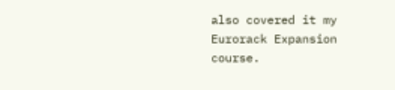also covered it my Eurorack Expansion course.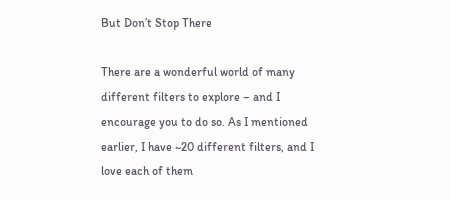But Don’t Stop There

There are a wonderful world of many different filters to explore – and I encourage you to do so. As I mentioned earlier, I have ~20 different filters, and I love each of them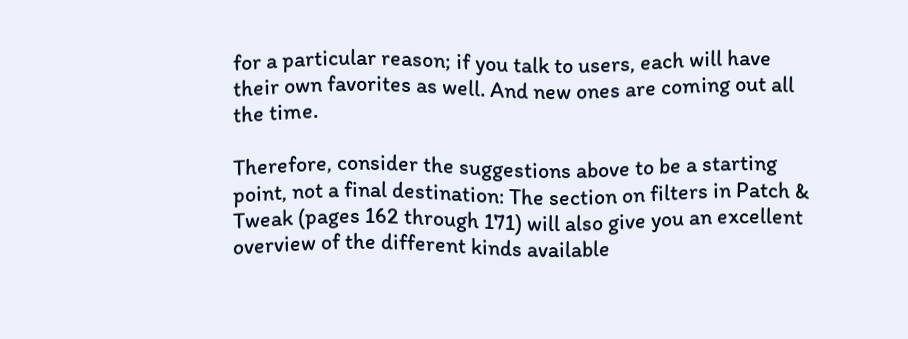for a particular reason; if you talk to users, each will have their own favorites as well. And new ones are coming out all the time.

Therefore, consider the suggestions above to be a starting point, not a final destination: The section on filters in Patch & Tweak (pages 162 through 171) will also give you an excellent overview of the different kinds available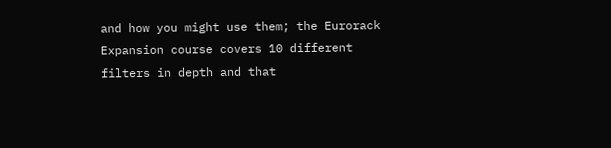and how you might use them; the Eurorack Expansion course covers 10 different filters in depth and that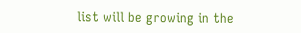list will be growing in the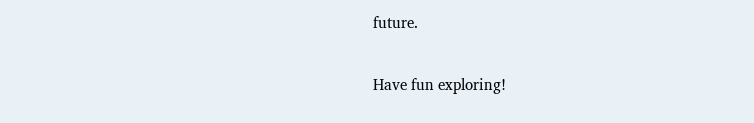future.

Have fun exploring!